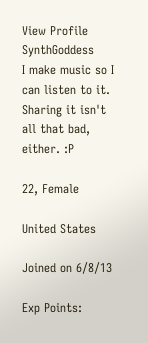View Profile SynthGoddess
I make music so I can listen to it. Sharing it isn't all that bad, either. :P

22, Female

United States

Joined on 6/8/13

Exp Points: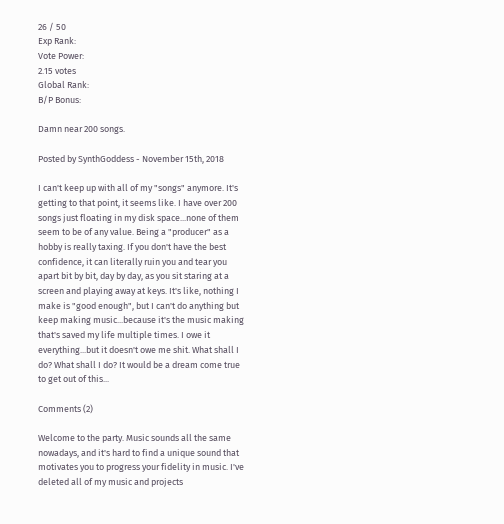26 / 50
Exp Rank:
Vote Power:
2.15 votes
Global Rank:
B/P Bonus:

Damn near 200 songs.

Posted by SynthGoddess - November 15th, 2018

I can't keep up with all of my "songs" anymore. It's getting to that point, it seems like. I have over 200 songs just floating in my disk space...none of them seem to be of any value. Being a "producer" as a hobby is really taxing. If you don't have the best confidence, it can literally ruin you and tear you apart bit by bit, day by day, as you sit staring at a screen and playing away at keys. It's like, nothing I make is "good enough", but I can't do anything but keep making music...because it's the music making that's saved my life multiple times. I owe it everything...but it doesn't owe me shit. What shall I do? What shall I do? It would be a dream come true to get out of this...

Comments (2)

Welcome to the party. Music sounds all the same nowadays, and it's hard to find a unique sound that motivates you to progress your fidelity in music. I've deleted all of my music and projects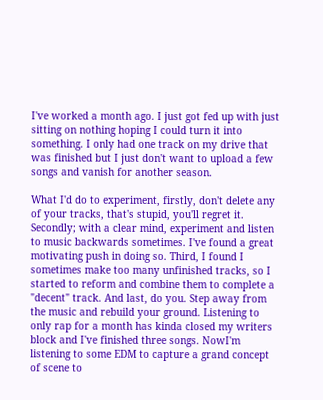I've worked a month ago. I just got fed up with just sitting on nothing hoping I could turn it into something. I only had one track on my drive that was finished but I just don't want to upload a few songs and vanish for another season.

What I'd do to experiment, firstly, don't delete any of your tracks, that's stupid, you'll regret it. Secondly; with a clear mind, experiment and listen to music backwards sometimes. I've found a great motivating push in doing so. Third, I found I sometimes make too many unfinished tracks, so I started to reform and combine them to complete a "decent" track. And last, do you. Step away from the music and rebuild your ground. Listening to only rap for a month has kinda closed my writers block and I've finished three songs. NowI'm listening to some EDM to capture a grand concept of scene to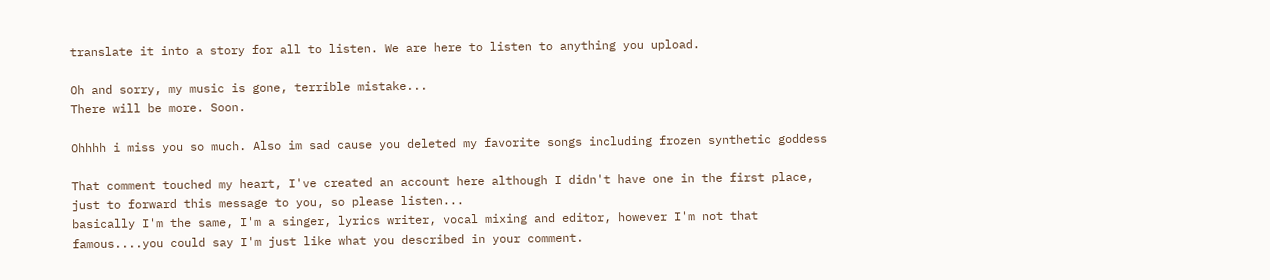translate it into a story for all to listen. We are here to listen to anything you upload.

Oh and sorry, my music is gone, terrible mistake...
There will be more. Soon.

Ohhhh i miss you so much. Also im sad cause you deleted my favorite songs including frozen synthetic goddess

That comment touched my heart, I've created an account here although I didn't have one in the first place, just to forward this message to you, so please listen...
basically I'm the same, I'm a singer, lyrics writer, vocal mixing and editor, however I'm not that famous....you could say I'm just like what you described in your comment.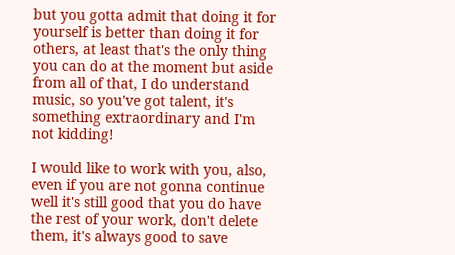but you gotta admit that doing it for yourself is better than doing it for others, at least that's the only thing you can do at the moment but aside from all of that, I do understand music, so you've got talent, it's something extraordinary and I'm not kidding!

I would like to work with you, also, even if you are not gonna continue well it's still good that you do have the rest of your work, don't delete them, it's always good to save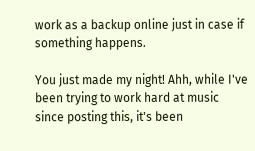work as a backup online just in case if something happens.

You just made my night! Ahh, while I've been trying to work hard at music since posting this, it's been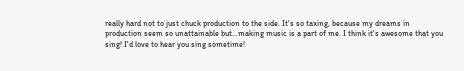really hard not to just chuck production to the side. It's so taxing, because my dreams in production seem so unattainable but...making music is a part of me. I think it's awesome that you sing! I'd love to hear you sing sometime!